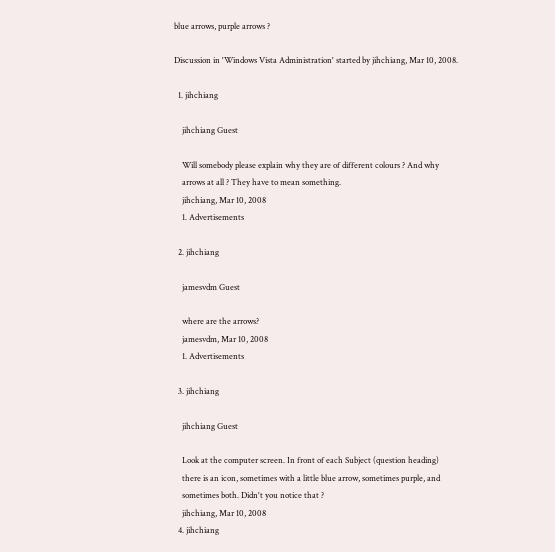blue arrows, purple arrows ?

Discussion in 'Windows Vista Administration' started by jihchiang, Mar 10, 2008.

  1. jihchiang

    jihchiang Guest

    Will somebody please explain why they are of different colours ? And why
    arrows at all ? They have to mean something.
    jihchiang, Mar 10, 2008
    1. Advertisements

  2. jihchiang

    jamesvdm Guest

    where are the arrows?
    jamesvdm, Mar 10, 2008
    1. Advertisements

  3. jihchiang

    jihchiang Guest

    Look at the computer screen. In front of each Subject (question heading)
    there is an icon, sometimes with a little blue arrow, sometimes purple, and
    sometimes both. Didn't you notice that ?
    jihchiang, Mar 10, 2008
  4. jihchiang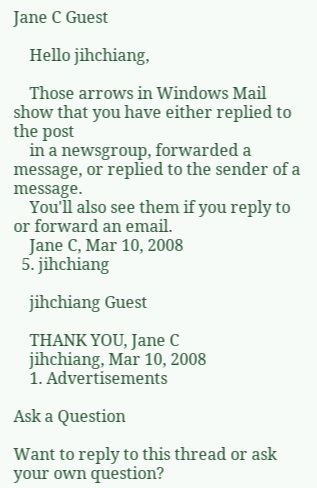Jane C Guest

    Hello jihchiang,

    Those arrows in Windows Mail show that you have either replied to the post
    in a newsgroup, forwarded a message, or replied to the sender of a message.
    You'll also see them if you reply to or forward an email.
    Jane C, Mar 10, 2008
  5. jihchiang

    jihchiang Guest

    THANK YOU, Jane C
    jihchiang, Mar 10, 2008
    1. Advertisements

Ask a Question

Want to reply to this thread or ask your own question?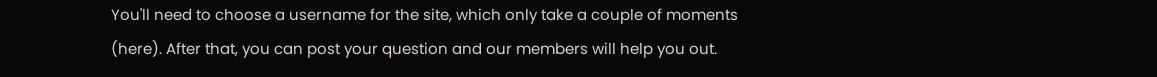You'll need to choose a username for the site, which only take a couple of moments (here). After that, you can post your question and our members will help you out.